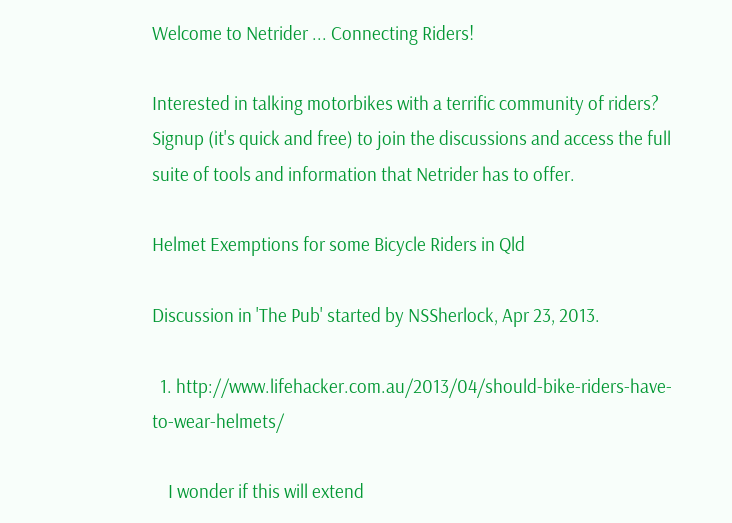Welcome to Netrider ... Connecting Riders!

Interested in talking motorbikes with a terrific community of riders?
Signup (it's quick and free) to join the discussions and access the full suite of tools and information that Netrider has to offer.

Helmet Exemptions for some Bicycle Riders in Qld

Discussion in 'The Pub' started by NSSherlock, Apr 23, 2013.

  1. http://www.lifehacker.com.au/2013/04/should-bike-riders-have-to-wear-helmets/

    I wonder if this will extend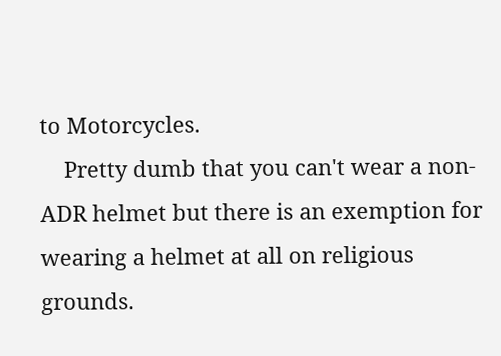to Motorcycles.
    Pretty dumb that you can't wear a non-ADR helmet but there is an exemption for wearing a helmet at all on religious grounds.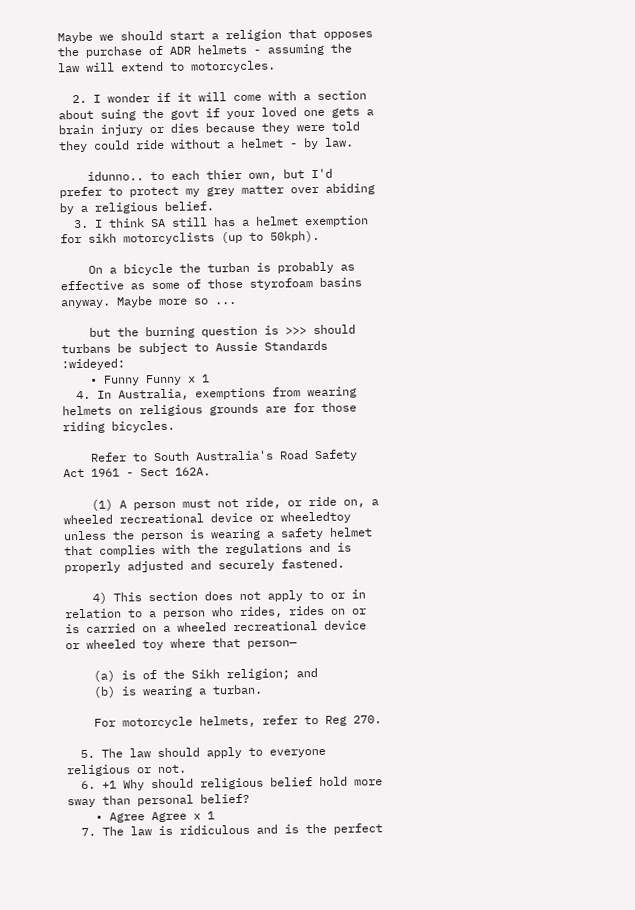Maybe we should start a religion that opposes the purchase of ADR helmets - assuming the law will extend to motorcycles.

  2. I wonder if it will come with a section about suing the govt if your loved one gets a brain injury or dies because they were told they could ride without a helmet - by law.

    idunno.. to each thier own, but I'd prefer to protect my grey matter over abiding by a religious belief.
  3. I think SA still has a helmet exemption for sikh motorcyclists (up to 50kph).

    On a bicycle the turban is probably as effective as some of those styrofoam basins anyway. Maybe more so ...

    but the burning question is >>> should turbans be subject to Aussie Standards :wideyed:
    • Funny Funny x 1
  4. In Australia, exemptions from wearing helmets on religious grounds are for those riding bicycles.

    Refer to South Australia's Road Safety Act 1961 - Sect 162A.

    (1) A person must not ride, or ride on, a wheeled recreational device or wheeledtoy unless the person is wearing a safety helmet that complies with the regulations and is properly adjusted and securely fastened.

    4) This section does not apply to or in relation to a person who rides, rides on or is carried on a wheeled recreational device or wheeled toy where that person—

    (a) is of the Sikh religion; and
    (b) is wearing a turban.

    For motorcycle helmets, refer to Reg 270.

  5. The law should apply to everyone religious or not.
  6. +1 Why should religious belief hold more sway than personal belief?
    • Agree Agree x 1
  7. The law is ridiculous and is the perfect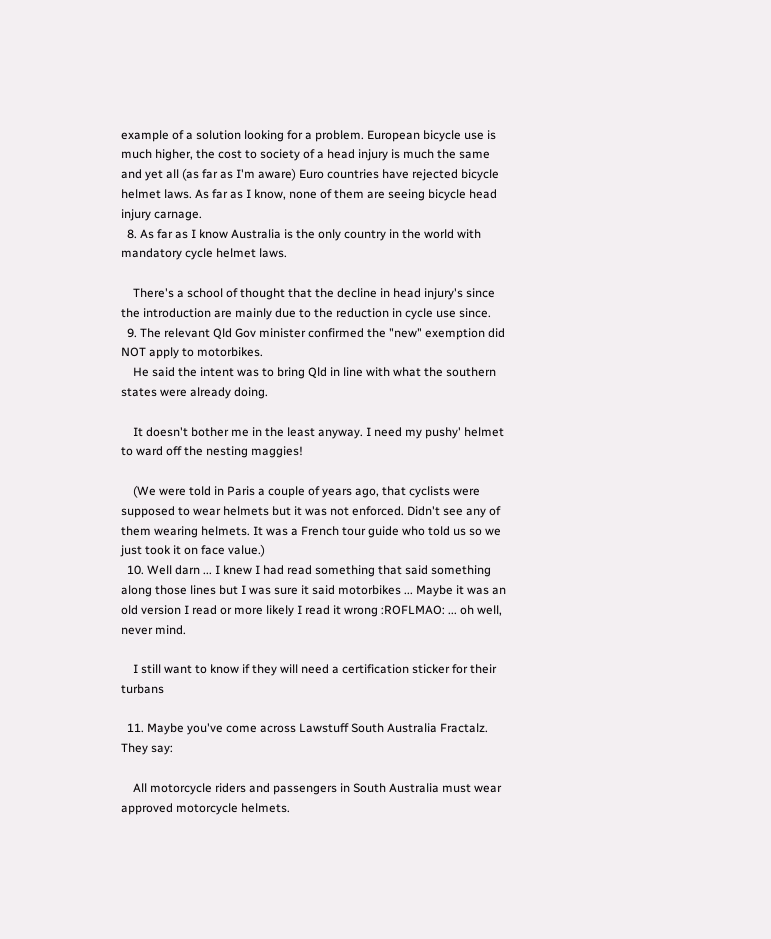example of a solution looking for a problem. European bicycle use is much higher, the cost to society of a head injury is much the same and yet all (as far as I'm aware) Euro countries have rejected bicycle helmet laws. As far as I know, none of them are seeing bicycle head injury carnage.
  8. As far as I know Australia is the only country in the world with mandatory cycle helmet laws.

    There's a school of thought that the decline in head injury's since the introduction are mainly due to the reduction in cycle use since.
  9. The relevant Qld Gov minister confirmed the "new" exemption did NOT apply to motorbikes.
    He said the intent was to bring Qld in line with what the southern states were already doing.

    It doesn't bother me in the least anyway. I need my pushy' helmet to ward off the nesting maggies!

    (We were told in Paris a couple of years ago, that cyclists were supposed to wear helmets but it was not enforced. Didn't see any of them wearing helmets. It was a French tour guide who told us so we just took it on face value.)
  10. Well darn ... I knew I had read something that said something along those lines but I was sure it said motorbikes ... Maybe it was an old version I read or more likely I read it wrong :ROFLMAO: ... oh well, never mind.

    I still want to know if they will need a certification sticker for their turbans

  11. Maybe you've come across Lawstuff South Australia Fractalz. They say:

    All motorcycle riders and passengers in South Australia must wear approved motorcycle helmets.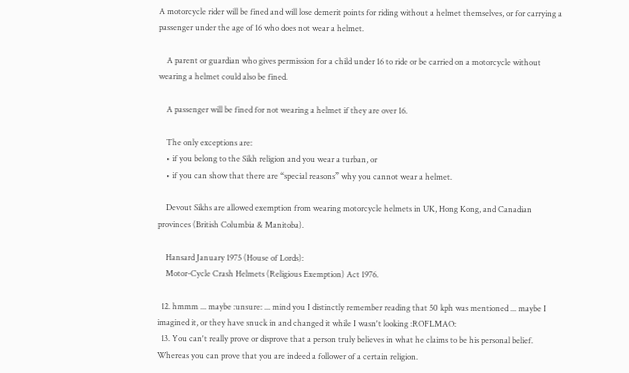A motorcycle rider will be fined and will lose demerit points for riding without a helmet themselves, or for carrying a passenger under the age of 16 who does not wear a helmet.

    A parent or guardian who gives permission for a child under 16 to ride or be carried on a motorcycle without wearing a helmet could also be fined.

    A passenger will be fined for not wearing a helmet if they are over 16.

    The only exceptions are:
    • if you belong to the Sikh religion and you wear a turban, or
    • if you can show that there are “special reasons” why you cannot wear a helmet.

    Devout Sikhs are allowed exemption from wearing motorcycle helmets in UK, Hong Kong, and Canadian provinces (British Columbia & Manitoba).

    Hansard January 1975 (House of Lords):
    Motor-Cycle Crash Helmets (Religious Exemption) Act 1976.

  12. hmmm ... maybe :unsure: ... mind you I distinctly remember reading that 50 kph was mentioned ... maybe I imagined it, or they have snuck in and changed it while I wasn't looking :ROFLMAO:
  13. You can't really prove or disprove that a person truly believes in what he claims to be his personal belief. Whereas you can prove that you are indeed a follower of a certain religion.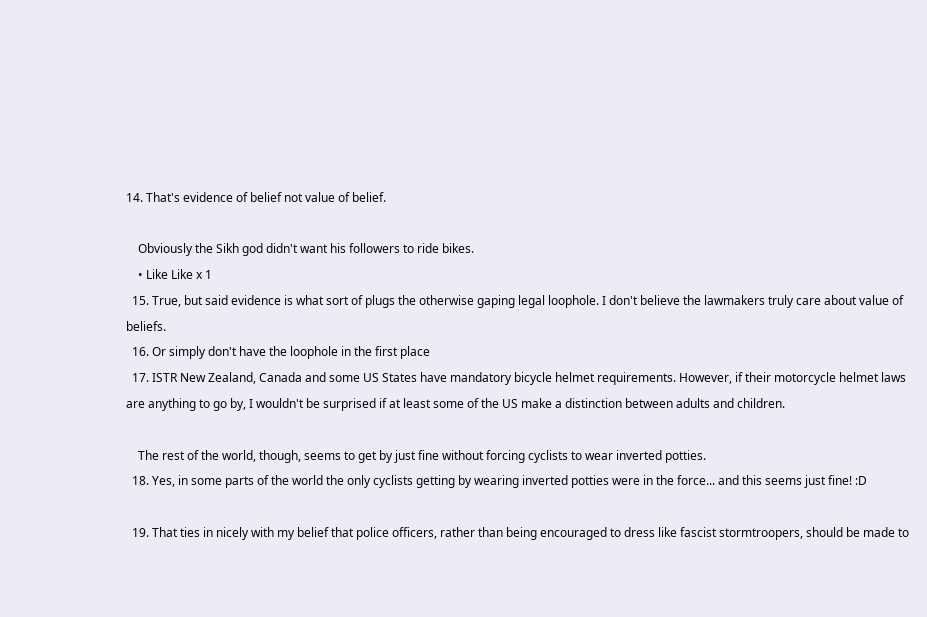14. That's evidence of belief not value of belief.

    Obviously the Sikh god didn't want his followers to ride bikes.
    • Like Like x 1
  15. True, but said evidence is what sort of plugs the otherwise gaping legal loophole. I don't believe the lawmakers truly care about value of beliefs.
  16. Or simply don't have the loophole in the first place
  17. ISTR New Zealand, Canada and some US States have mandatory bicycle helmet requirements. However, if their motorcycle helmet laws are anything to go by, I wouldn't be surprised if at least some of the US make a distinction between adults and children.

    The rest of the world, though, seems to get by just fine without forcing cyclists to wear inverted potties.
  18. Yes, in some parts of the world the only cyclists getting by wearing inverted potties were in the force... and this seems just fine! :D

  19. That ties in nicely with my belief that police officers, rather than being encouraged to dress like fascist stormtroopers, should be made to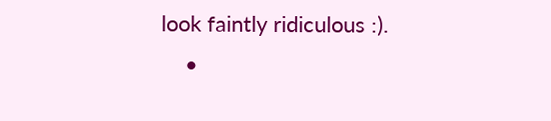look faintly ridiculous :).
    •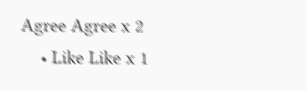Agree Agree x 2
    • Like Like x 1